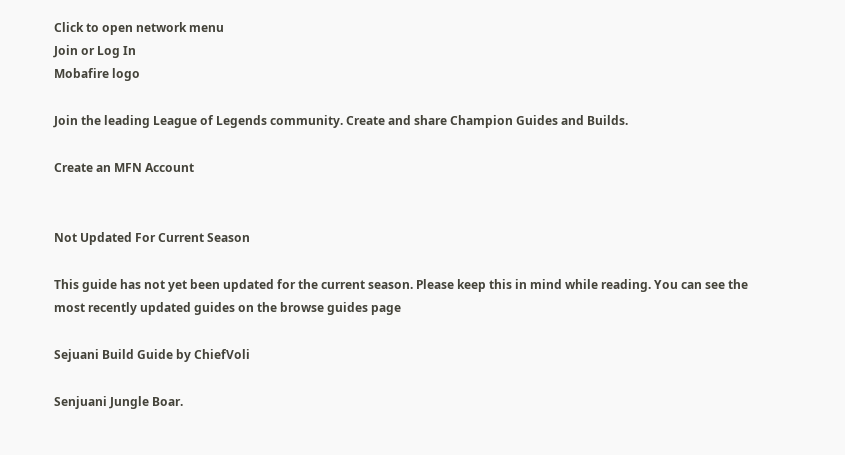Click to open network menu
Join or Log In
Mobafire logo

Join the leading League of Legends community. Create and share Champion Guides and Builds.

Create an MFN Account


Not Updated For Current Season

This guide has not yet been updated for the current season. Please keep this in mind while reading. You can see the most recently updated guides on the browse guides page

Sejuani Build Guide by ChiefVoli

Senjuani Jungle Boar.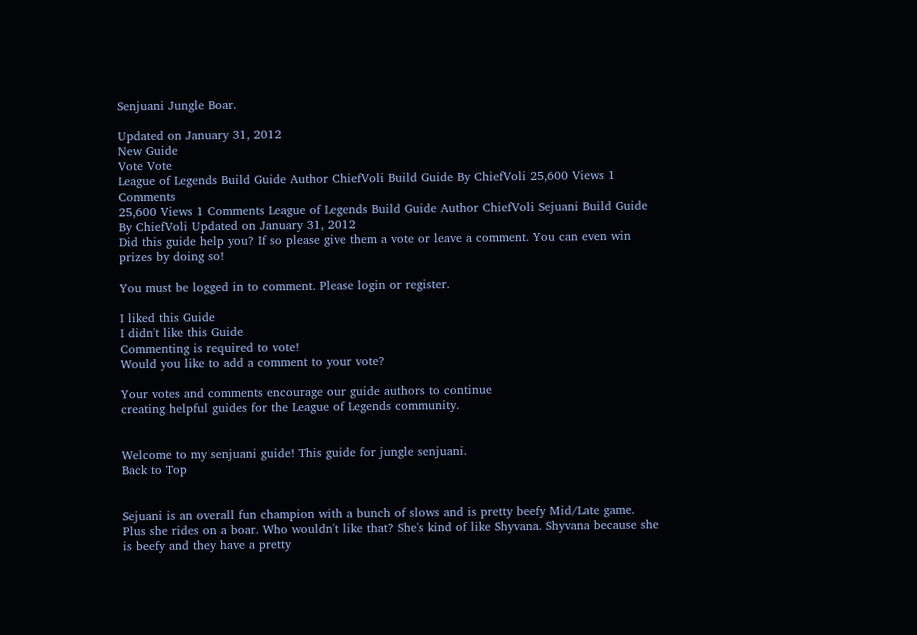Senjuani Jungle Boar.

Updated on January 31, 2012
New Guide
Vote Vote
League of Legends Build Guide Author ChiefVoli Build Guide By ChiefVoli 25,600 Views 1 Comments
25,600 Views 1 Comments League of Legends Build Guide Author ChiefVoli Sejuani Build Guide By ChiefVoli Updated on January 31, 2012
Did this guide help you? If so please give them a vote or leave a comment. You can even win prizes by doing so!

You must be logged in to comment. Please login or register.

I liked this Guide
I didn't like this Guide
Commenting is required to vote!
Would you like to add a comment to your vote?

Your votes and comments encourage our guide authors to continue
creating helpful guides for the League of Legends community.


Welcome to my senjuani guide! This guide for jungle senjuani.
Back to Top


Sejuani is an overall fun champion with a bunch of slows and is pretty beefy Mid/Late game. Plus she rides on a boar. Who wouldn't like that? She's kind of like Shyvana. Shyvana because she is beefy and they have a pretty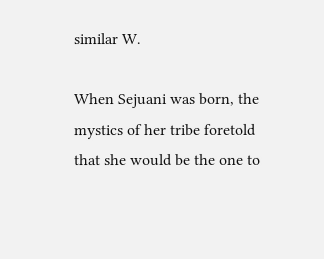similar W.

When Sejuani was born, the mystics of her tribe foretold that she would be the one to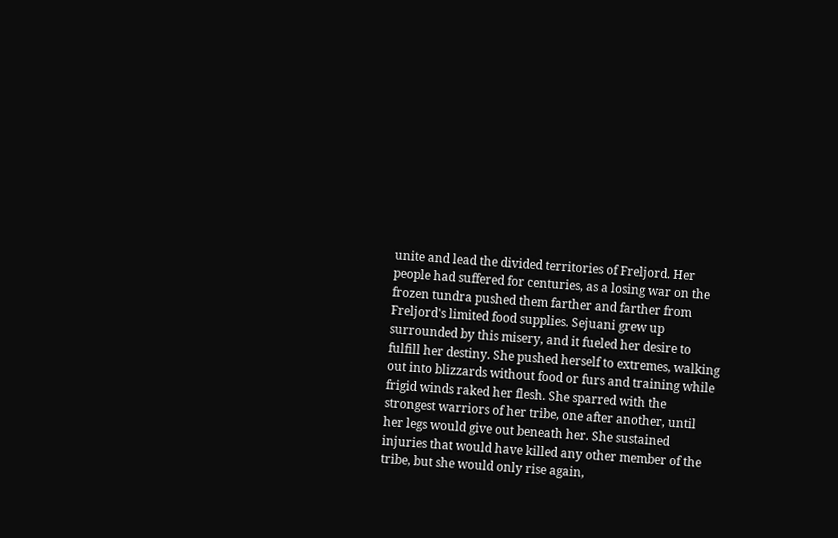unite and lead the divided territories of Freljord. Her people had suffered for centuries, as a losing war on the frozen tundra pushed them farther and farther from Freljord's limited food supplies. Sejuani grew up surrounded by this misery, and it fueled her desire to fulfill her destiny. She pushed herself to extremes, walking out into blizzards without food or furs and training while frigid winds raked her flesh. She sparred with the strongest warriors of her tribe, one after another, until her legs would give out beneath her. She sustained injuries that would have killed any other member of the tribe, but she would only rise again,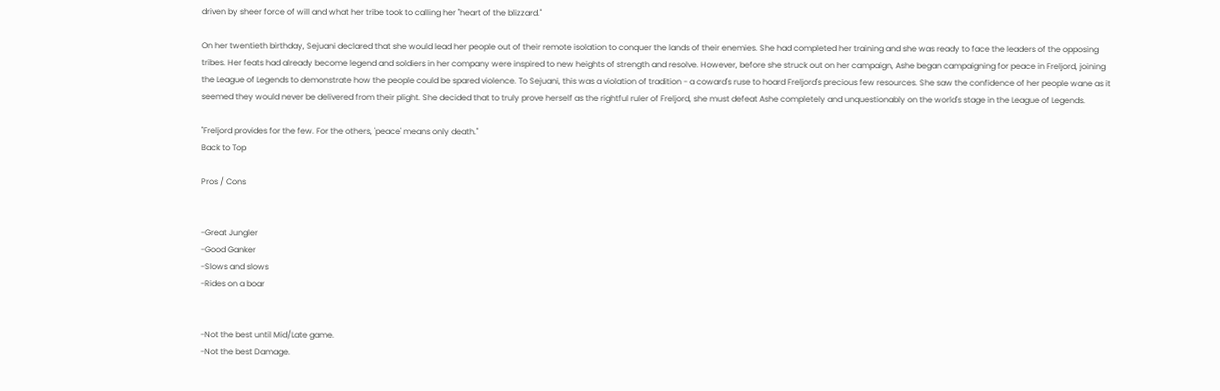driven by sheer force of will and what her tribe took to calling her ''heart of the blizzard.''

On her twentieth birthday, Sejuani declared that she would lead her people out of their remote isolation to conquer the lands of their enemies. She had completed her training and she was ready to face the leaders of the opposing tribes. Her feats had already become legend and soldiers in her company were inspired to new heights of strength and resolve. However, before she struck out on her campaign, Ashe began campaigning for peace in Freljord, joining the League of Legends to demonstrate how the people could be spared violence. To Sejuani, this was a violation of tradition - a coward's ruse to hoard Freljord's precious few resources. She saw the confidence of her people wane as it seemed they would never be delivered from their plight. She decided that to truly prove herself as the rightful ruler of Freljord, she must defeat Ashe completely and unquestionably on the world's stage in the League of Legends.

''Freljord provides for the few. For the others, 'peace' means only death.''
Back to Top

Pros / Cons


-Great Jungler
-Good Ganker
-Slows and slows
-Rides on a boar


-Not the best until Mid/Late game.
-Not the best Damage.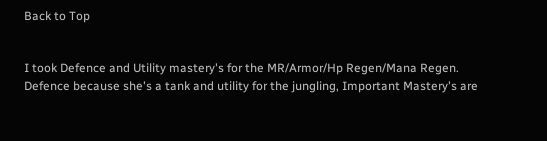Back to Top


I took Defence and Utility mastery's for the MR/Armor/Hp Regen/Mana Regen.
Defence because she's a tank and utility for the jungling, Important Mastery's are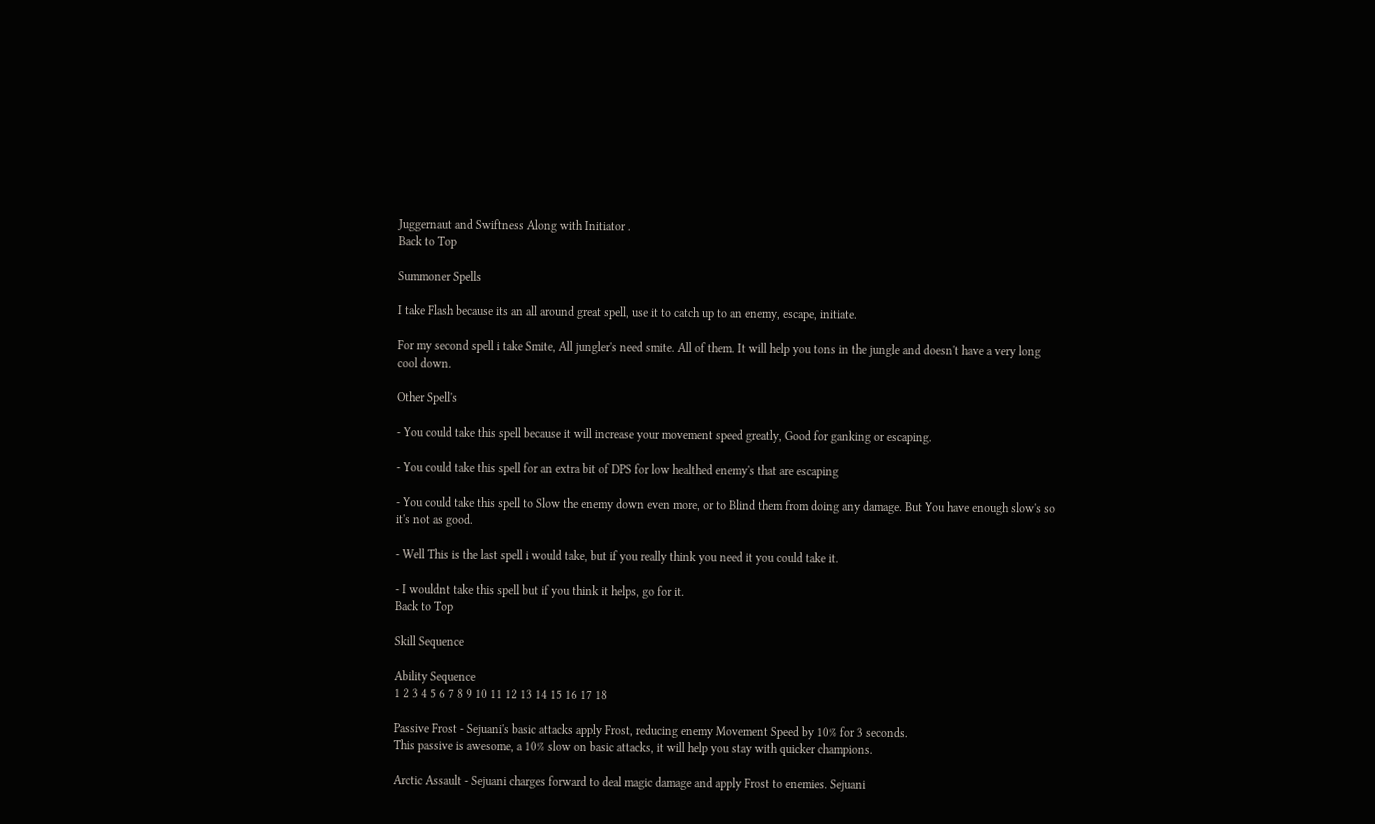Juggernaut and Swiftness Along with Initiator .
Back to Top

Summoner Spells

I take Flash because its an all around great spell, use it to catch up to an enemy, escape, initiate.

For my second spell i take Smite, All jungler's need smite. All of them. It will help you tons in the jungle and doesn't have a very long cool down.

Other Spell's

- You could take this spell because it will increase your movement speed greatly, Good for ganking or escaping.

- You could take this spell for an extra bit of DPS for low healthed enemy's that are escaping

- You could take this spell to Slow the enemy down even more, or to Blind them from doing any damage. But You have enough slow's so it's not as good.

- Well This is the last spell i would take, but if you really think you need it you could take it.

- I wouldnt take this spell but if you think it helps, go for it.
Back to Top

Skill Sequence

Ability Sequence
1 2 3 4 5 6 7 8 9 10 11 12 13 14 15 16 17 18

Passive Frost - Sejuani's basic attacks apply Frost, reducing enemy Movement Speed by 10% for 3 seconds.
This passive is awesome, a 10% slow on basic attacks, it will help you stay with quicker champions.

Arctic Assault - Sejuani charges forward to deal magic damage and apply Frost to enemies. Sejuani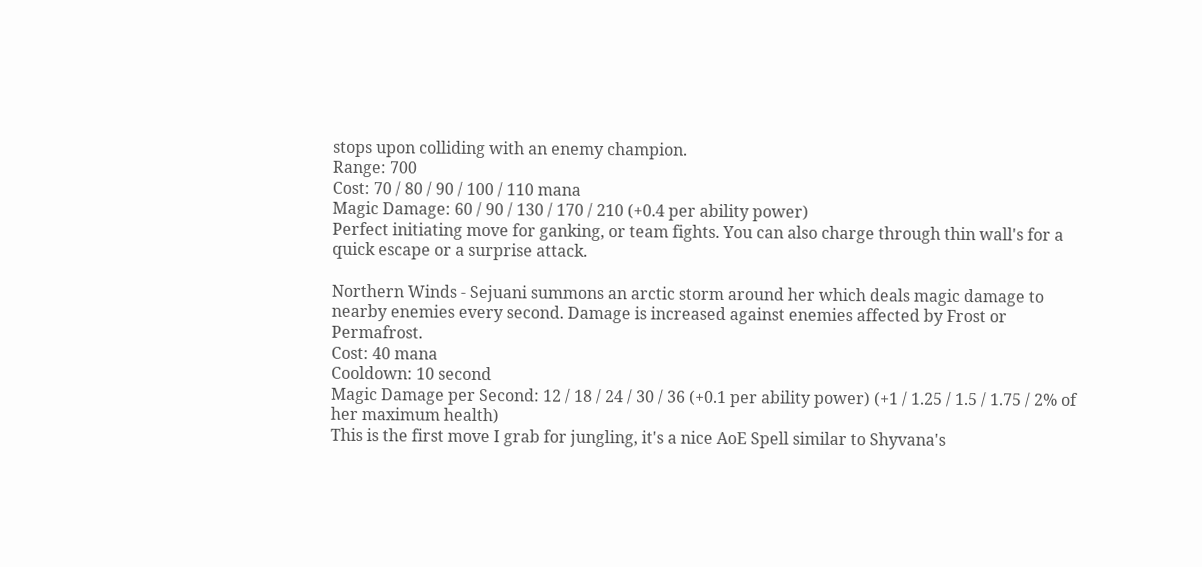stops upon colliding with an enemy champion.
Range: 700
Cost: 70 / 80 / 90 / 100 / 110 mana
Magic Damage: 60 / 90 / 130 / 170 / 210 (+0.4 per ability power)
Perfect initiating move for ganking, or team fights. You can also charge through thin wall's for a quick escape or a surprise attack.

Northern Winds - Sejuani summons an arctic storm around her which deals magic damage to nearby enemies every second. Damage is increased against enemies affected by Frost or Permafrost.
Cost: 40 mana
Cooldown: 10 second
Magic Damage per Second: 12 / 18 / 24 / 30 / 36 (+0.1 per ability power) (+1 / 1.25 / 1.5 / 1.75 / 2% of her maximum health)
This is the first move I grab for jungling, it's a nice AoE Spell similar to Shyvana's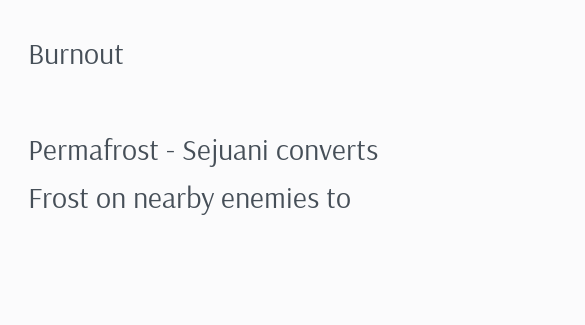Burnout

Permafrost - Sejuani converts Frost on nearby enemies to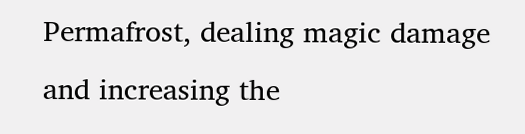Permafrost, dealing magic damage and increasing the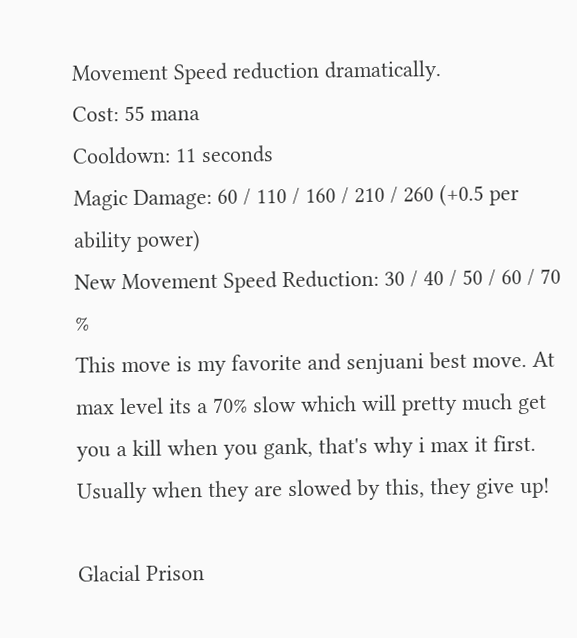Movement Speed reduction dramatically.
Cost: 55 mana
Cooldown: 11 seconds
Magic Damage: 60 / 110 / 160 / 210 / 260 (+0.5 per ability power)
New Movement Speed Reduction: 30 / 40 / 50 / 60 / 70 %
This move is my favorite and senjuani best move. At max level its a 70% slow which will pretty much get you a kill when you gank, that's why i max it first. Usually when they are slowed by this, they give up!

Glacial Prison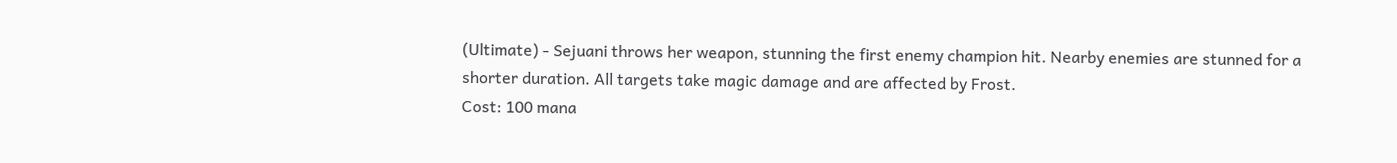(Ultimate) - Sejuani throws her weapon, stunning the first enemy champion hit. Nearby enemies are stunned for a shorter duration. All targets take magic damage and are affected by Frost.
Cost: 100 mana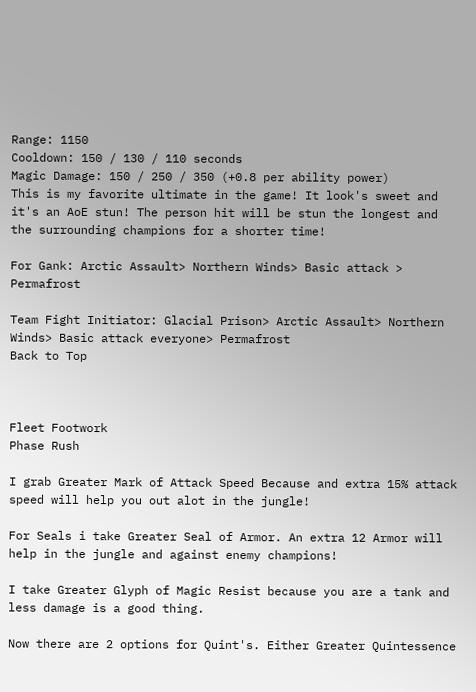Range: 1150
Cooldown: 150 / 130 / 110 seconds
Magic Damage: 150 / 250 / 350 (+0.8 per ability power)
This is my favorite ultimate in the game! It look's sweet and it's an AoE stun! The person hit will be stun the longest and the surrounding champions for a shorter time!

For Gank: Arctic Assault> Northern Winds> Basic attack > Permafrost

Team Fight Initiator: Glacial Prison> Arctic Assault> Northern Winds> Basic attack everyone> Permafrost
Back to Top



Fleet Footwork
Phase Rush

I grab Greater Mark of Attack Speed Because and extra 15% attack speed will help you out alot in the jungle!

For Seals i take Greater Seal of Armor. An extra 12 Armor will help in the jungle and against enemy champions!

I take Greater Glyph of Magic Resist because you are a tank and less damage is a good thing.

Now there are 2 options for Quint's. Either Greater Quintessence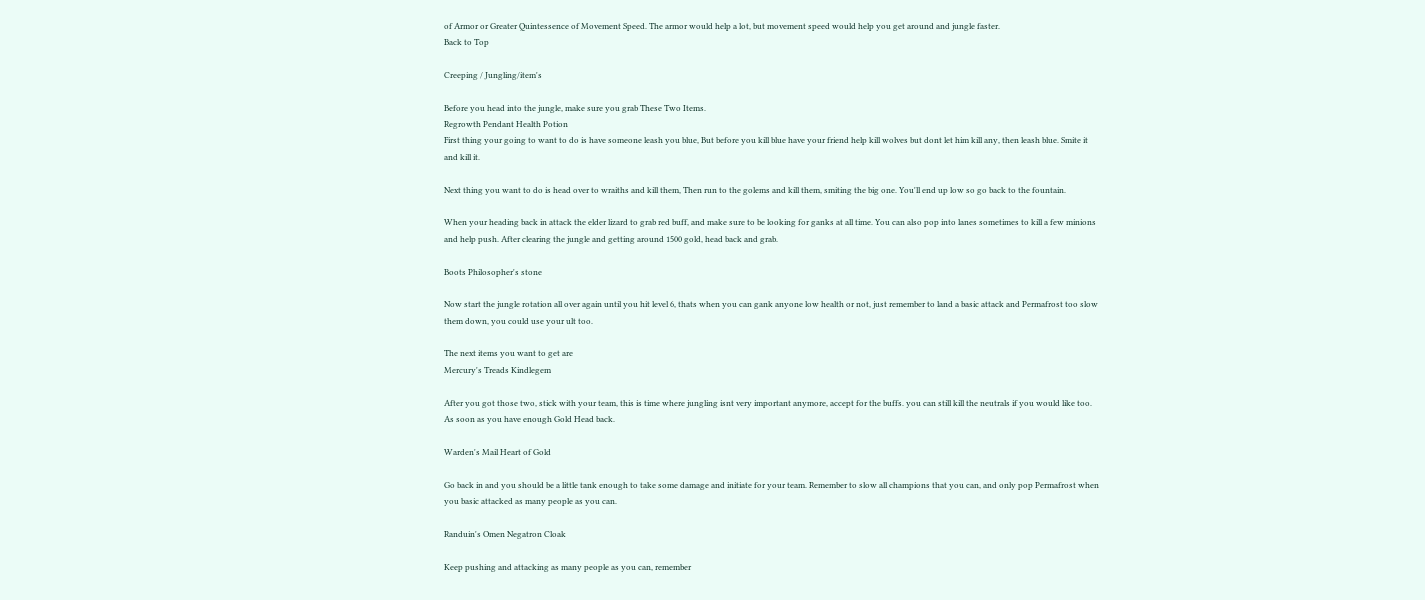of Armor or Greater Quintessence of Movement Speed. The armor would help a lot, but movement speed would help you get around and jungle faster.
Back to Top

Creeping / Jungling/item's

Before you head into the jungle, make sure you grab These Two Items.
Regrowth Pendant Health Potion
First thing your going to want to do is have someone leash you blue, But before you kill blue have your friend help kill wolves but dont let him kill any, then leash blue. Smite it and kill it.

Next thing you want to do is head over to wraiths and kill them, Then run to the golems and kill them, smiting the big one. You'll end up low so go back to the fountain.

When your heading back in attack the elder lizard to grab red buff, and make sure to be looking for ganks at all time. You can also pop into lanes sometimes to kill a few minions and help push. After clearing the jungle and getting around 1500 gold, head back and grab.

Boots Philosopher's stone

Now start the jungle rotation all over again until you hit level 6, thats when you can gank anyone low health or not, just remember to land a basic attack and Permafrost too slow them down, you could use your ult too.

The next items you want to get are
Mercury's Treads Kindlegem

After you got those two, stick with your team, this is time where jungling isnt very important anymore, accept for the buffs. you can still kill the neutrals if you would like too. As soon as you have enough Gold Head back.

Warden's Mail Heart of Gold

Go back in and you should be a little tank enough to take some damage and initiate for your team. Remember to slow all champions that you can, and only pop Permafrost when you basic attacked as many people as you can.

Randuin's Omen Negatron Cloak

Keep pushing and attacking as many people as you can, remember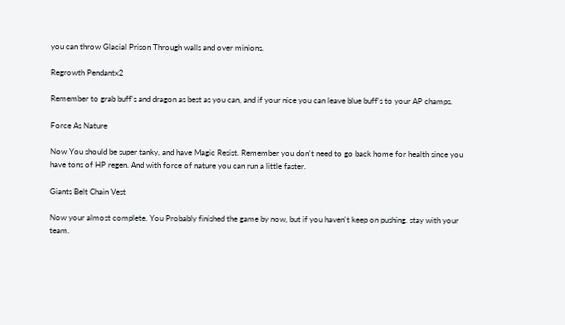you can throw Glacial Prison Through walls and over minions.

Regrowth Pendantx2

Remember to grab buff's and dragon as best as you can, and if your nice you can leave blue buff's to your AP champs.

Force As Nature

Now You should be super tanky, and have Magic Resist. Remember you don't need to go back home for health since you have tons of HP regen. And with force of nature you can run a little faster.

Giants Belt Chain Vest

Now your almost complete. You Probably finished the game by now, but if you haven't keep on pushing. stay with your team.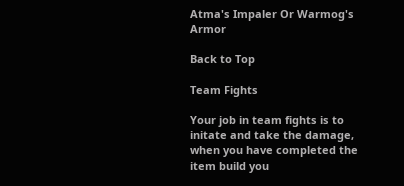Atma's Impaler Or Warmog's Armor

Back to Top

Team Fights

Your job in team fights is to initate and take the damage, when you have completed the item build you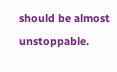should be almost unstoppable.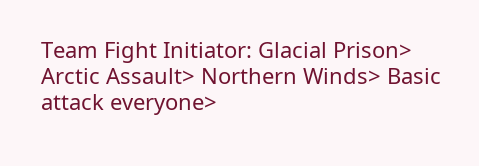Team Fight Initiator: Glacial Prison> Arctic Assault> Northern Winds> Basic attack everyone>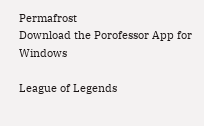Permafrost
Download the Porofessor App for Windows

League of Legends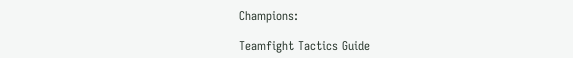Champions:

Teamfight Tactics Guide